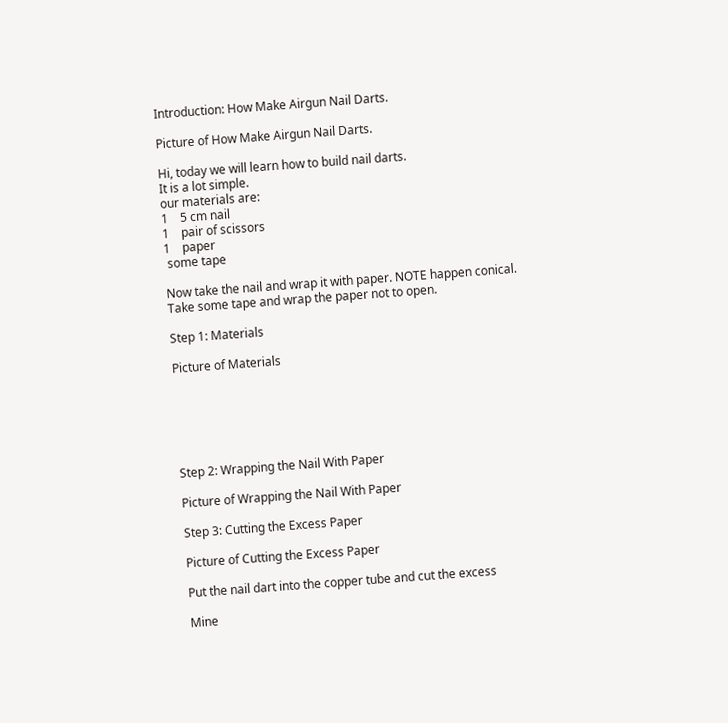Introduction: How Make Airgun Nail Darts.

Picture of How Make Airgun Nail Darts.

Hi, today we will learn how to build nail darts.
It is a lot simple.
our materials are:
1    5 cm nail
1    pair of scissors
1    paper
 some tape

Now take the nail and wrap it with paper. NOTE happen conical.
Take some tape and wrap the paper not to open.

Step 1: Materials

Picture of Materials






Step 2: Wrapping the Nail With Paper

Picture of Wrapping the Nail With Paper

Step 3: Cutting the Excess Paper

Picture of Cutting the Excess Paper

Put the nail dart into the copper tube and cut the excess

Mine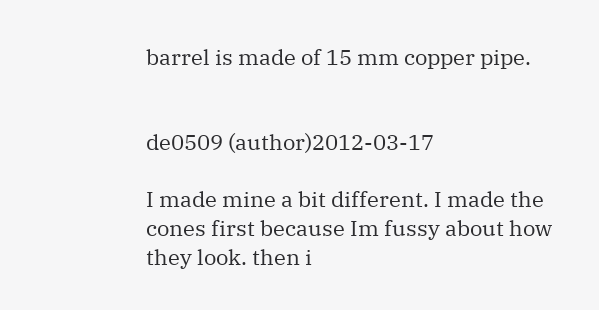barrel is made of 15 mm copper pipe.


de0509 (author)2012-03-17

I made mine a bit different. I made the cones first because Im fussy about how they look. then i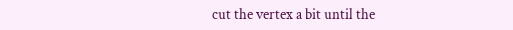cut the vertex a bit until the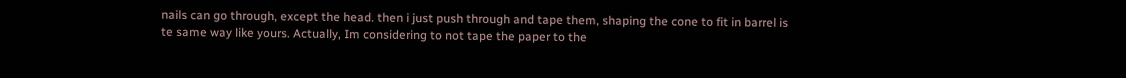nails can go through, except the head. then i just push through and tape them, shaping the cone to fit in barrel is te same way like yours. Actually, Im considering to not tape the paper to the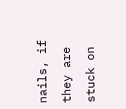nails, if they are stuck on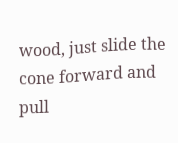wood, just slide the cone forward and pull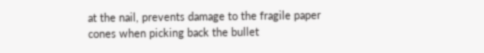at the nail, prevents damage to the fragile paper cones when picking back the bullet